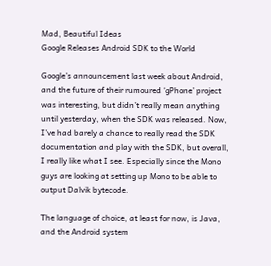Mad, Beautiful Ideas
Google Releases Android SDK to the World

Google’s announcement last week about Android, and the future of their rumoured ‘gPhone’ project was interesting, but didn’t really mean anything until yesterday, when the SDK was released. Now, I’ve had barely a chance to really read the SDK documentation and play with the SDK, but overall, I really like what I see. Especially since the Mono guys are looking at setting up Mono to be able to output Dalvik bytecode.

The language of choice, at least for now, is Java, and the Android system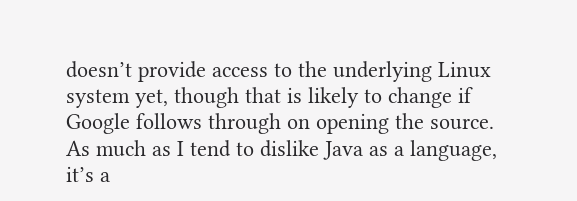doesn’t provide access to the underlying Linux system yet, though that is likely to change if Google follows through on opening the source. As much as I tend to dislike Java as a language, it’s a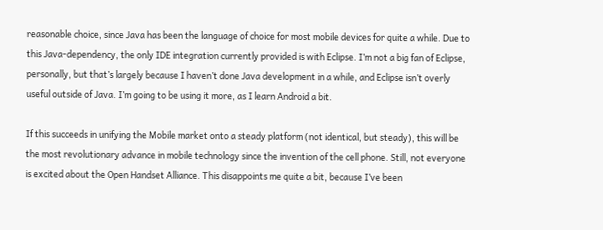reasonable choice, since Java has been the language of choice for most mobile devices for quite a while. Due to this Java-dependency, the only IDE integration currently provided is with Eclipse. I’m not a big fan of Eclipse, personally, but that’s largely because I haven’t done Java development in a while, and Eclipse isn’t overly useful outside of Java. I’m going to be using it more, as I learn Android a bit.

If this succeeds in unifying the Mobile market onto a steady platform (not identical, but steady), this will be the most revolutionary advance in mobile technology since the invention of the cell phone. Still, not everyone is excited about the Open Handset Alliance. This disappoints me quite a bit, because I’ve been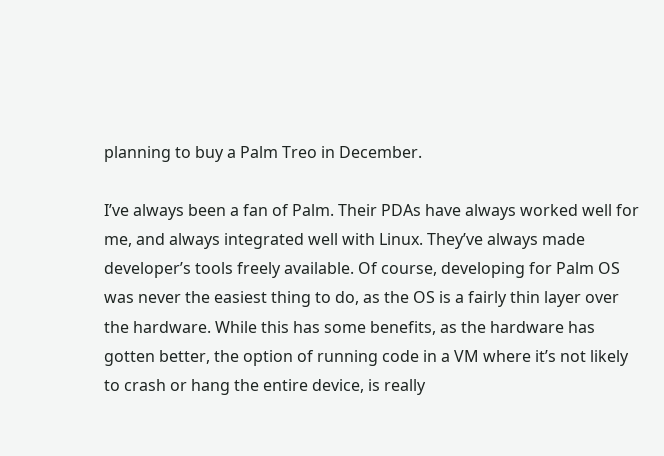planning to buy a Palm Treo in December.

I’ve always been a fan of Palm. Their PDAs have always worked well for me, and always integrated well with Linux. They’ve always made developer’s tools freely available. Of course, developing for Palm OS was never the easiest thing to do, as the OS is a fairly thin layer over the hardware. While this has some benefits, as the hardware has gotten better, the option of running code in a VM where it’s not likely to crash or hang the entire device, is really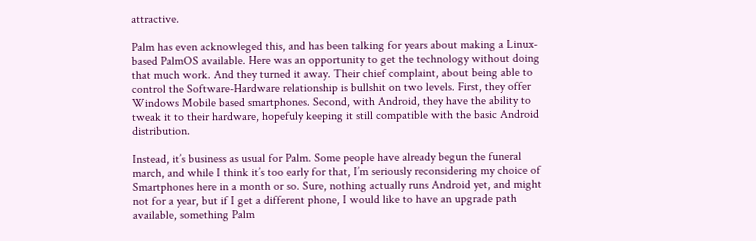attractive.

Palm has even acknowleged this, and has been talking for years about making a Linux-based PalmOS available. Here was an opportunity to get the technology without doing that much work. And they turned it away. Their chief complaint, about being able to control the Software-Hardware relationship is bullshit on two levels. First, they offer Windows Mobile based smartphones. Second, with Android, they have the ability to tweak it to their hardware, hopefuly keeping it still compatible with the basic Android distribution.

Instead, it’s business as usual for Palm. Some people have already begun the funeral march, and while I think it’s too early for that, I’m seriously reconsidering my choice of Smartphones here in a month or so. Sure, nothing actually runs Android yet, and might not for a year, but if I get a different phone, I would like to have an upgrade path available, something Palm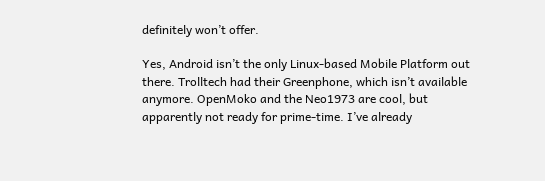definitely won’t offer.

Yes, Android isn’t the only Linux-based Mobile Platform out there. Trolltech had their Greenphone, which isn’t available anymore. OpenMoko and the Neo1973 are cool, but apparently not ready for prime-time. I’ve already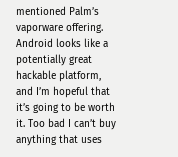mentioned Palm’s vaporware offering. Android looks like a potentially great hackable platform, and I’m hopeful that it’s going to be worth it. Too bad I can’t buy anything that uses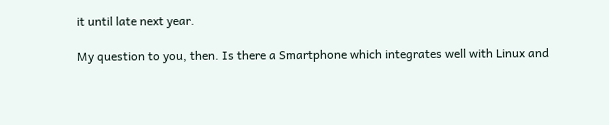it until late next year.

My question to you, then. Is there a Smartphone which integrates well with Linux and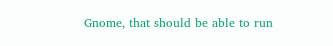Gnome, that should be able to run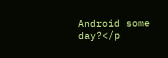Android some day?</p